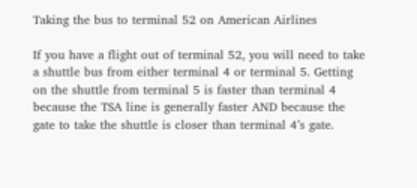Taking the bus to terminal 52 on American Airlines

If you have a flight out of terminal 52, you will need to take a shuttle bus from either terminal 4 or terminal 5. Getting on the shuttle from terminal 5 is faster than terminal 4 because the TSA line is generally faster AND because the gate to take the shuttle is closer than terminal 4’s gate.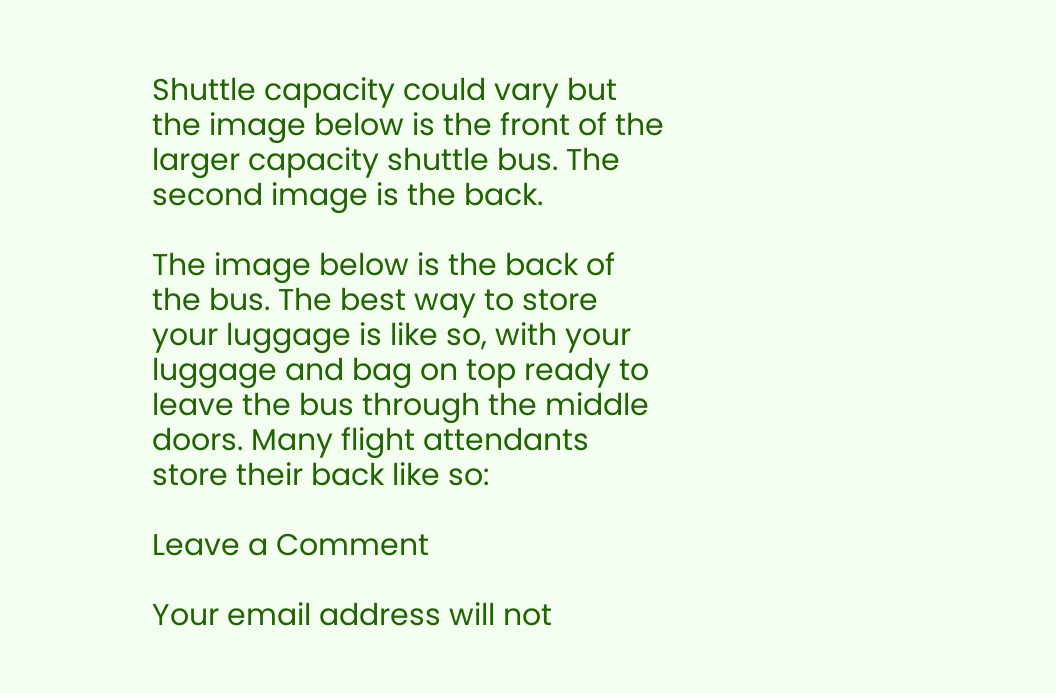Shuttle capacity could vary but the image below is the front of the larger capacity shuttle bus. The second image is the back.

The image below is the back of the bus. The best way to store your luggage is like so, with your luggage and bag on top ready to leave the bus through the middle doors. Many flight attendants store their back like so:

Leave a Comment

Your email address will not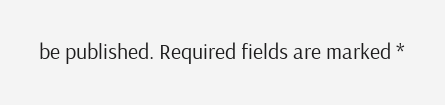be published. Required fields are marked *